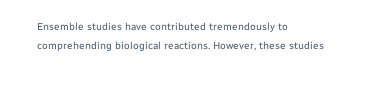Ensemble studies have contributed tremendously to comprehending biological reactions. However, these studies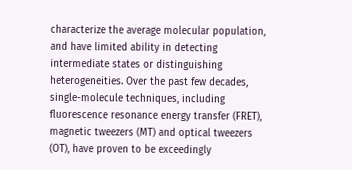characterize the average molecular population, and have limited ability in detecting intermediate states or distinguishing heterogeneities. Over the past few decades, single-molecule techniques, including fluorescence resonance energy transfer (FRET), magnetic tweezers (MT) and optical tweezers (OT), have proven to be exceedingly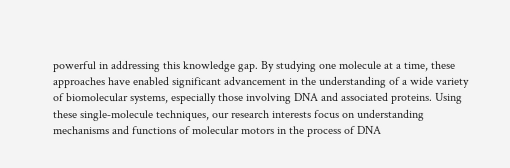powerful in addressing this knowledge gap. By studying one molecule at a time, these approaches have enabled significant advancement in the understanding of a wide variety of biomolecular systems, especially those involving DNA and associated proteins. Using these single‐molecule techniques, our research interests focus on understanding mechanisms and functions of molecular motors in the process of DNA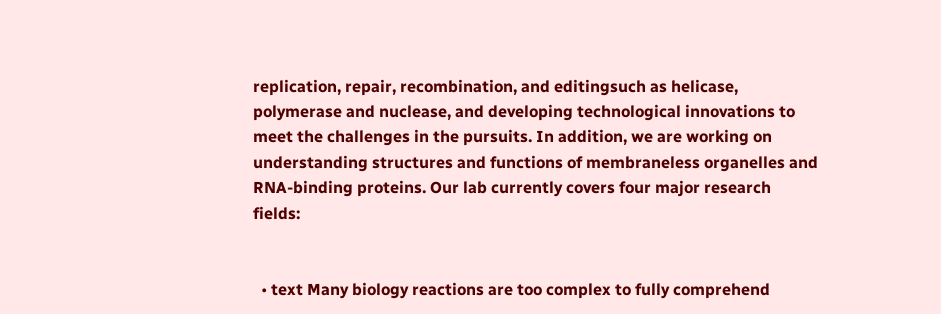replication, repair, recombination, and editingsuch as helicase, polymerase and nuclease, and developing technological innovations to meet the challenges in the pursuits. In addition, we are working on understanding structures and functions of membraneless organelles and RNA-binding proteins. Our lab currently covers four major research fields:


  • text Many biology reactions are too complex to fully comprehend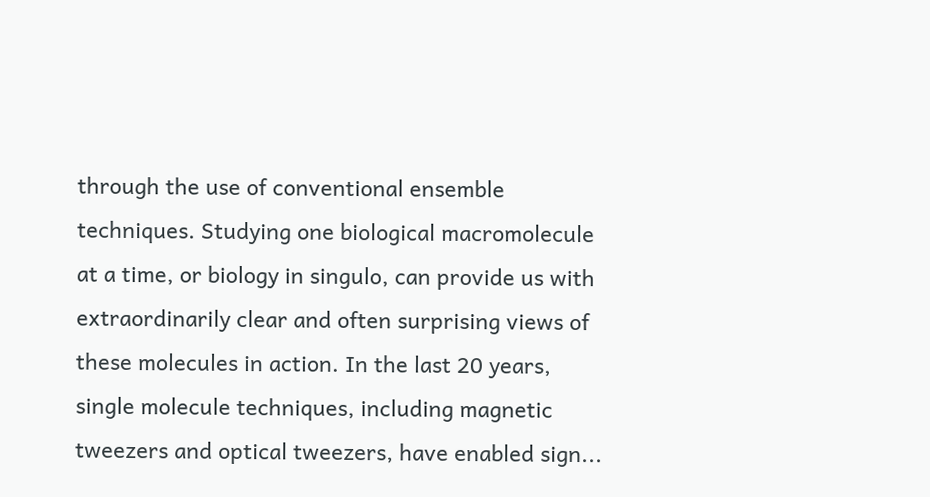through the use of conventional ensemble techniques. Studying one biological macromolecule at a time, or biology in singulo, can provide us with extraordinarily clear and often surprising views of these molecules in action. In the last 20 years, single molecule techniques, including magnetic tweezers and optical tweezers, have enabled sign...